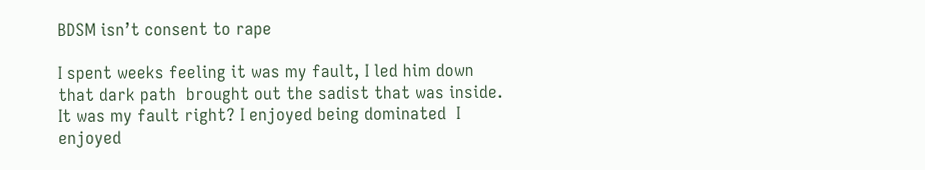BDSM isn’t consent to rape

I spent weeks feeling it was my fault, I led him down that dark path  brought out the sadist that was inside.  It was my fault right? I enjoyed being dominated  I enjoyed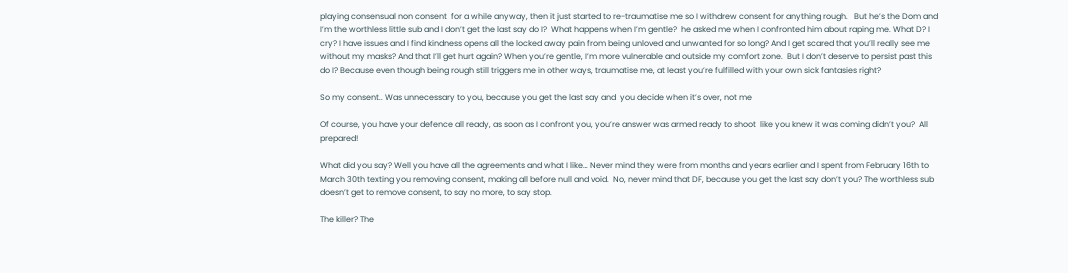playing consensual non consent  for a while anyway, then it just started to re-traumatise me so I withdrew consent for anything rough.   But he’s the Dom and I’m the worthless little sub and I don’t get the last say do I?  What happens when I’m gentle?  he asked me when I confronted him about raping me. What D? I cry? I have issues and I find kindness opens all the locked away pain from being unloved and unwanted for so long? And I get scared that you’ll really see me  without my masks? And that I’ll get hurt again? When you’re gentle, I’m more vulnerable and outside my comfort zone.  But I don’t deserve to persist past this do I? Because even though being rough still triggers me in other ways, traumatise me, at least you’re fulfilled with your own sick fantasies right?

So my consent.. Was unnecessary to you, because you get the last say and  you decide when it’s over, not me

Of course, you have your defence all ready, as soon as I confront you, you’re answer was armed ready to shoot  like you knew it was coming didn’t you?  All prepared!

What did you say? Well you have all the agreements and what I like… Never mind they were from months and years earlier and I spent from February 16th to March 30th texting you removing consent, making all before null and void.  No, never mind that DF, because you get the last say don’t you? The worthless sub doesn’t get to remove consent, to say no more, to say stop.

The killer? The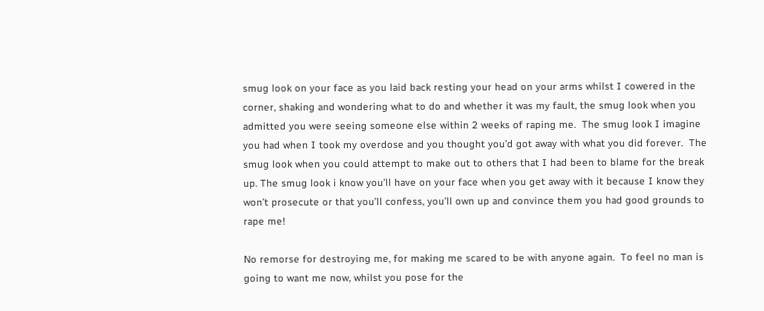smug look on your face as you laid back resting your head on your arms whilst I cowered in the corner, shaking and wondering what to do and whether it was my fault, the smug look when you admitted you were seeing someone else within 2 weeks of raping me.  The smug look I imagine you had when I took my overdose and you thought you’d got away with what you did forever.  The smug look when you could attempt to make out to others that I had been to blame for the break up. The smug look i know you’ll have on your face when you get away with it because I know they won’t prosecute or that you’ll confess, you’ll own up and convince them you had good grounds to rape me!

No remorse for destroying me, for making me scared to be with anyone again.  To feel no man is going to want me now, whilst you pose for the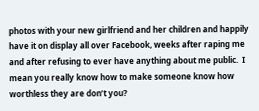photos with your new girlfriend and her children and happily have it on display all over Facebook, weeks after raping me and after refusing to ever have anything about me public.  I mean you really know how to make someone know how worthless they are don’t you?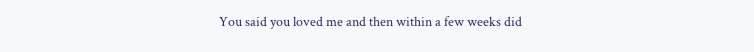You said you loved me and then within a few weeks did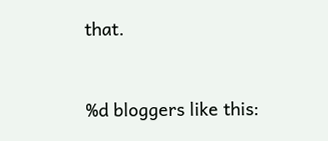that.


%d bloggers like this: